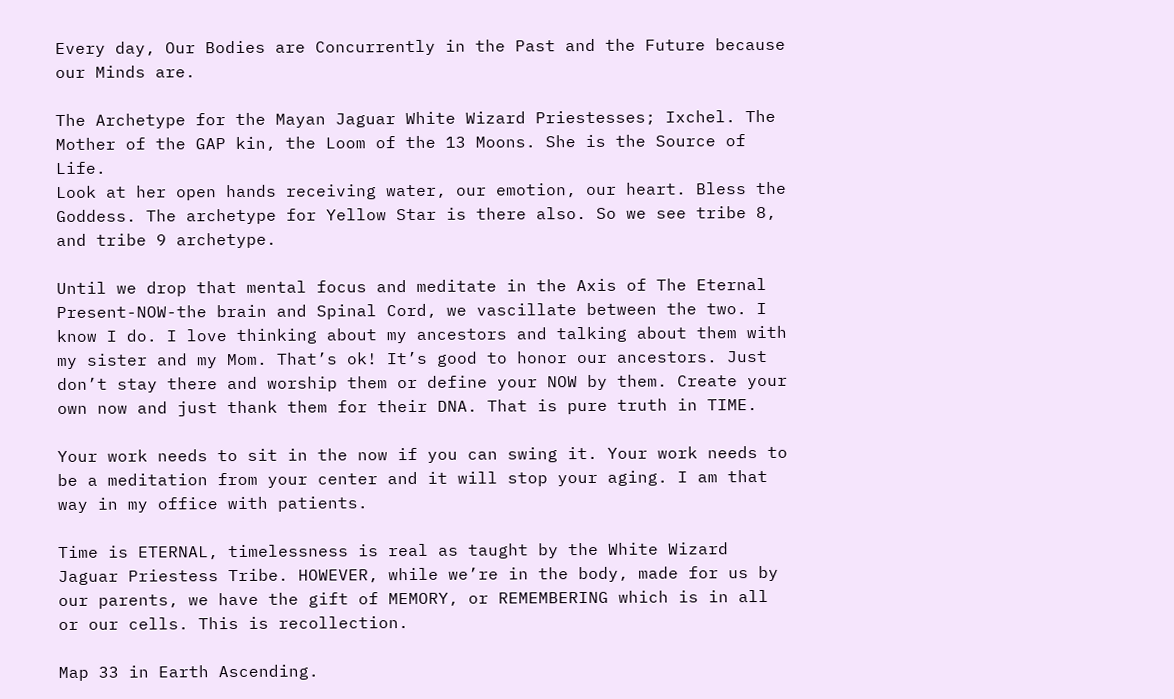Every day, Our Bodies are Concurrently in the Past and the Future because our Minds are.

The Archetype for the Mayan Jaguar White Wizard Priestesses; Ixchel. The Mother of the GAP kin, the Loom of the 13 Moons. She is the Source of Life.
Look at her open hands receiving water, our emotion, our heart. Bless the Goddess. The archetype for Yellow Star is there also. So we see tribe 8, and tribe 9 archetype.

Until we drop that mental focus and meditate in the Axis of The Eternal Present-NOW-the brain and Spinal Cord, we vascillate between the two. I know I do. I love thinking about my ancestors and talking about them with my sister and my Mom. That’s ok! It’s good to honor our ancestors. Just don’t stay there and worship them or define your NOW by them. Create your own now and just thank them for their DNA. That is pure truth in TIME.

Your work needs to sit in the now if you can swing it. Your work needs to be a meditation from your center and it will stop your aging. I am that way in my office with patients.

Time is ETERNAL, timelessness is real as taught by the White Wizard Jaguar Priestess Tribe. HOWEVER, while we’re in the body, made for us by our parents, we have the gift of MEMORY, or REMEMBERING which is in all or our cells. This is recollection.

Map 33 in Earth Ascending.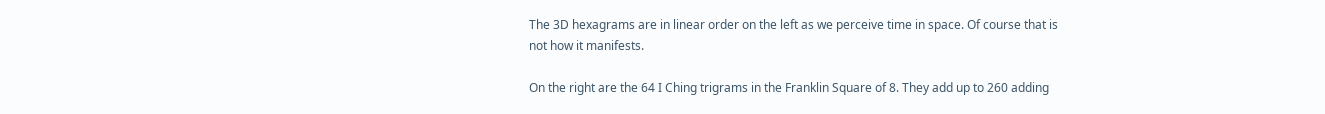The 3D hexagrams are in linear order on the left as we perceive time in space. Of course that is not how it manifests.

On the right are the 64 I Ching trigrams in the Franklin Square of 8. They add up to 260 adding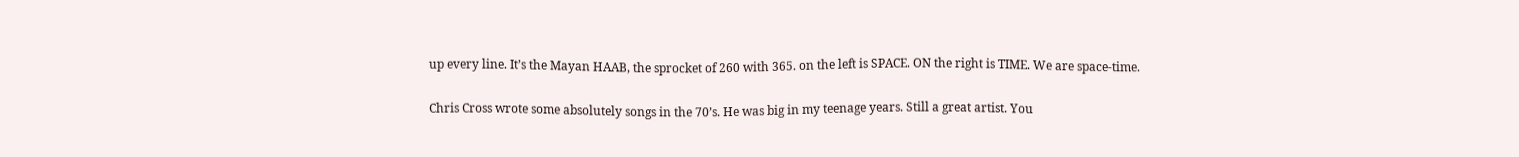up every line. It’s the Mayan HAAB, the sprocket of 260 with 365. on the left is SPACE. ON the right is TIME. We are space-time.

Chris Cross wrote some absolutely songs in the 70’s. He was big in my teenage years. Still a great artist. You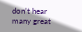don’t hear many great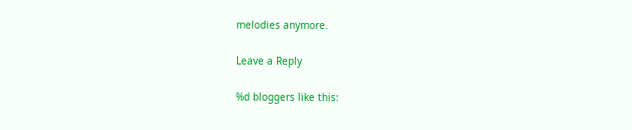melodies anymore.

Leave a Reply

%d bloggers like this: